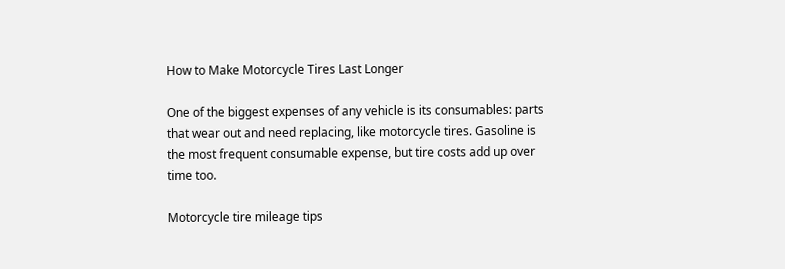How to Make Motorcycle Tires Last Longer

One of the biggest expenses of any vehicle is its consumables: parts that wear out and need replacing, like motorcycle tires. Gasoline is the most frequent consumable expense, but tire costs add up over time too.

Motorcycle tire mileage tips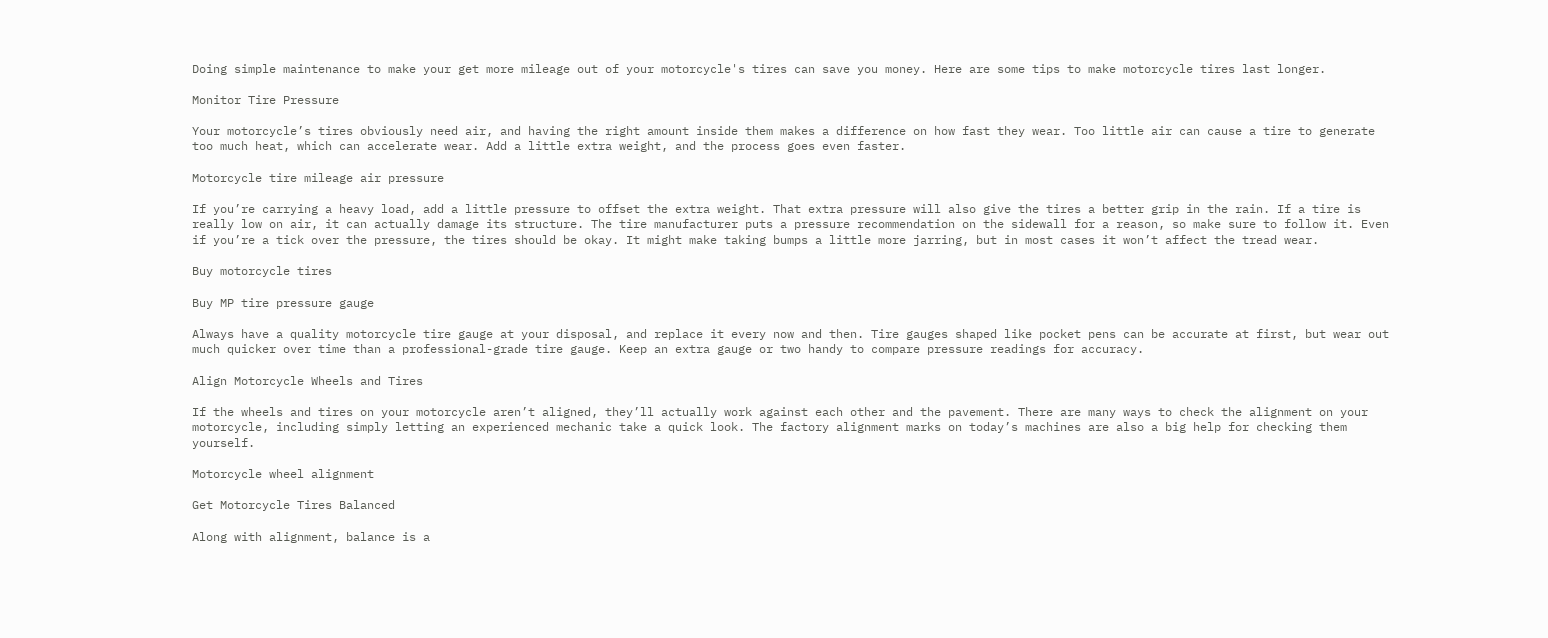Doing simple maintenance to make your get more mileage out of your motorcycle's tires can save you money. Here are some tips to make motorcycle tires last longer.

Monitor Tire Pressure

Your motorcycle’s tires obviously need air, and having the right amount inside them makes a difference on how fast they wear. Too little air can cause a tire to generate too much heat, which can accelerate wear. Add a little extra weight, and the process goes even faster.

Motorcycle tire mileage air pressure

If you’re carrying a heavy load, add a little pressure to offset the extra weight. That extra pressure will also give the tires a better grip in the rain. If a tire is really low on air, it can actually damage its structure. The tire manufacturer puts a pressure recommendation on the sidewall for a reason, so make sure to follow it. Even if you’re a tick over the pressure, the tires should be okay. It might make taking bumps a little more jarring, but in most cases it won’t affect the tread wear.

Buy motorcycle tires

Buy MP tire pressure gauge

Always have a quality motorcycle tire gauge at your disposal, and replace it every now and then. Tire gauges shaped like pocket pens can be accurate at first, but wear out much quicker over time than a professional-grade tire gauge. Keep an extra gauge or two handy to compare pressure readings for accuracy.

Align Motorcycle Wheels and Tires

If the wheels and tires on your motorcycle aren’t aligned, they’ll actually work against each other and the pavement. There are many ways to check the alignment on your motorcycle, including simply letting an experienced mechanic take a quick look. The factory alignment marks on today’s machines are also a big help for checking them yourself.

Motorcycle wheel alignment

Get Motorcycle Tires Balanced

Along with alignment, balance is a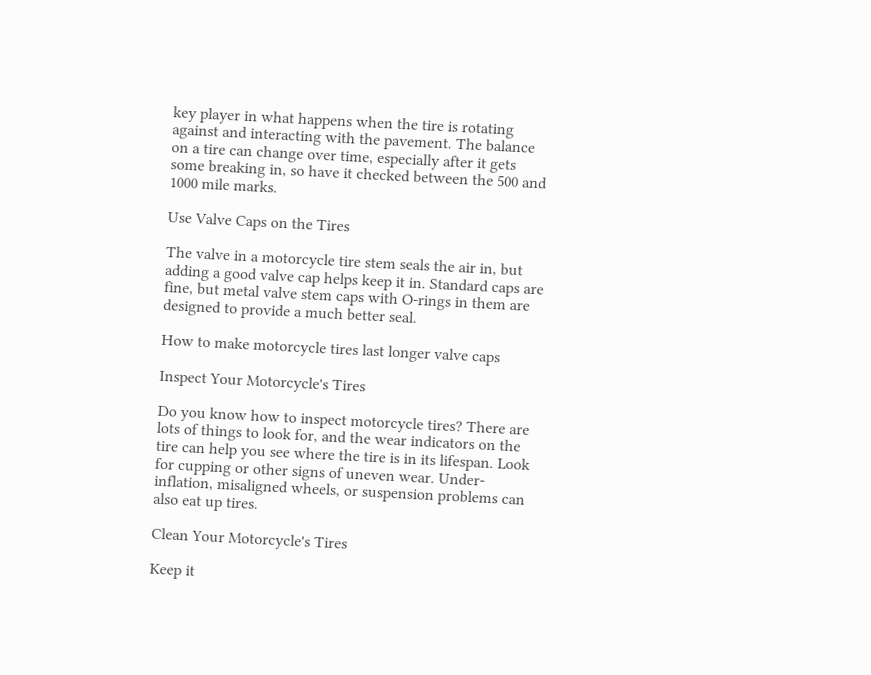key player in what happens when the tire is rotating against and interacting with the pavement. The balance on a tire can change over time, especially after it gets some breaking in, so have it checked between the 500 and 1000 mile marks.

Use Valve Caps on the Tires

The valve in a motorcycle tire stem seals the air in, but adding a good valve cap helps keep it in. Standard caps are fine, but metal valve stem caps with O-rings in them are designed to provide a much better seal.

How to make motorcycle tires last longer valve caps

Inspect Your Motorcycle's Tires

Do you know how to inspect motorcycle tires? There are lots of things to look for, and the wear indicators on the tire can help you see where the tire is in its lifespan. Look for cupping or other signs of uneven wear. Under-inflation, misaligned wheels, or suspension problems can also eat up tires.

Clean Your Motorcycle's Tires

Keep it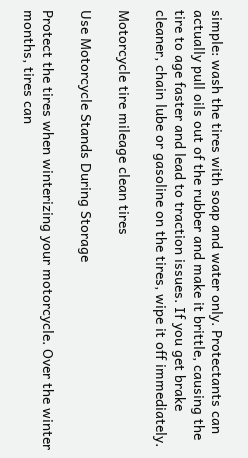simple: wash the tires with soap and water only. Protectants can actually pull oils out of the rubber and make it brittle, causing the tire to age faster and lead to traction issues. If you get brake cleaner, chain lube or gasoline on the tires, wipe it off immediately.

Motorcycle tire mileage clean tires

Use Motorcycle Stands During Storage

Protect the tires when winterizing your motorcycle. Over the winter months, tires can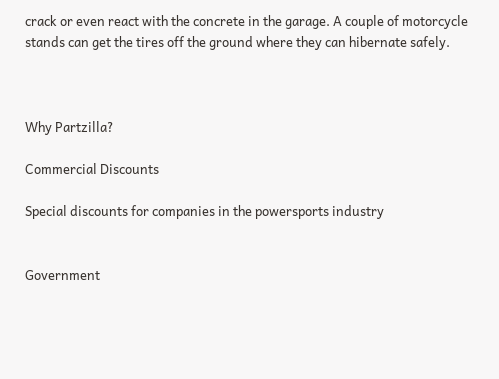crack or even react with the concrete in the garage. A couple of motorcycle stands can get the tires off the ground where they can hibernate safely.



Why Partzilla?

Commercial Discounts

Special discounts for companies in the powersports industry


Government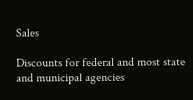Sales

Discounts for federal and most state and municipal agencies